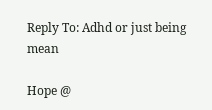Reply To: Adhd or just being mean

Hope @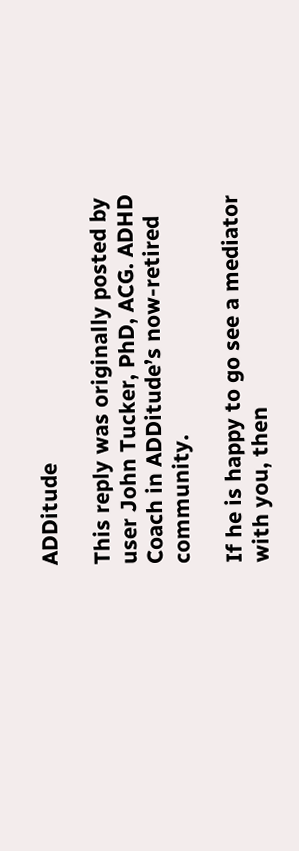ADDitude

This reply was originally posted by user John Tucker, PhD, ACG. ADHD Coach in ADDitude’s now-retired community.

If he is happy to go see a mediator with you, then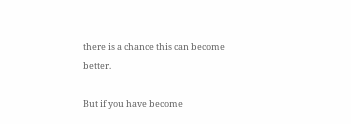there is a chance this can become better.

But if you have become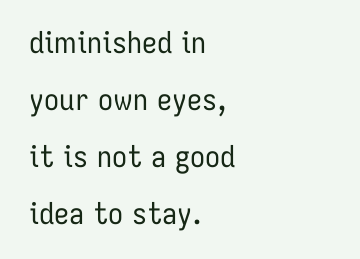diminished in your own eyes, it is not a good idea to stay.